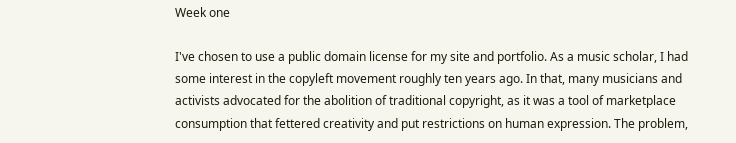Week one

I've chosen to use a public domain license for my site and portfolio. As a music scholar, I had some interest in the copyleft movement roughly ten years ago. In that, many musicians and activists advocated for the abolition of traditional copyright, as it was a tool of marketplace consumption that fettered creativity and put restrictions on human expression. The problem,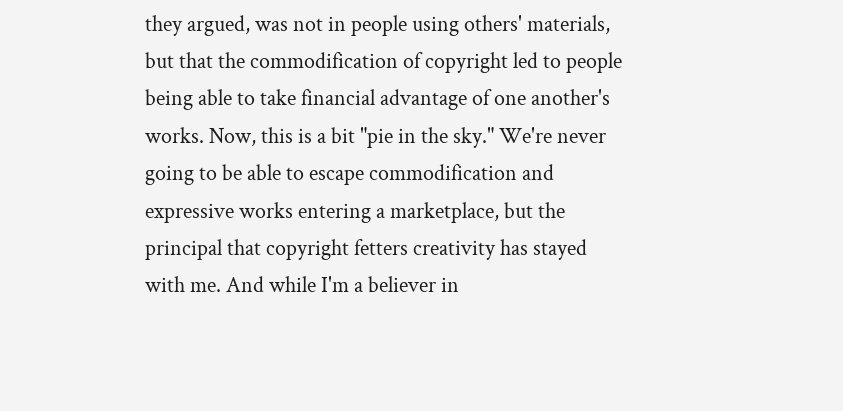they argued, was not in people using others' materials, but that the commodification of copyright led to people being able to take financial advantage of one another's works. Now, this is a bit "pie in the sky." We're never going to be able to escape commodification and expressive works entering a marketplace, but the principal that copyright fetters creativity has stayed with me. And while I'm a believer in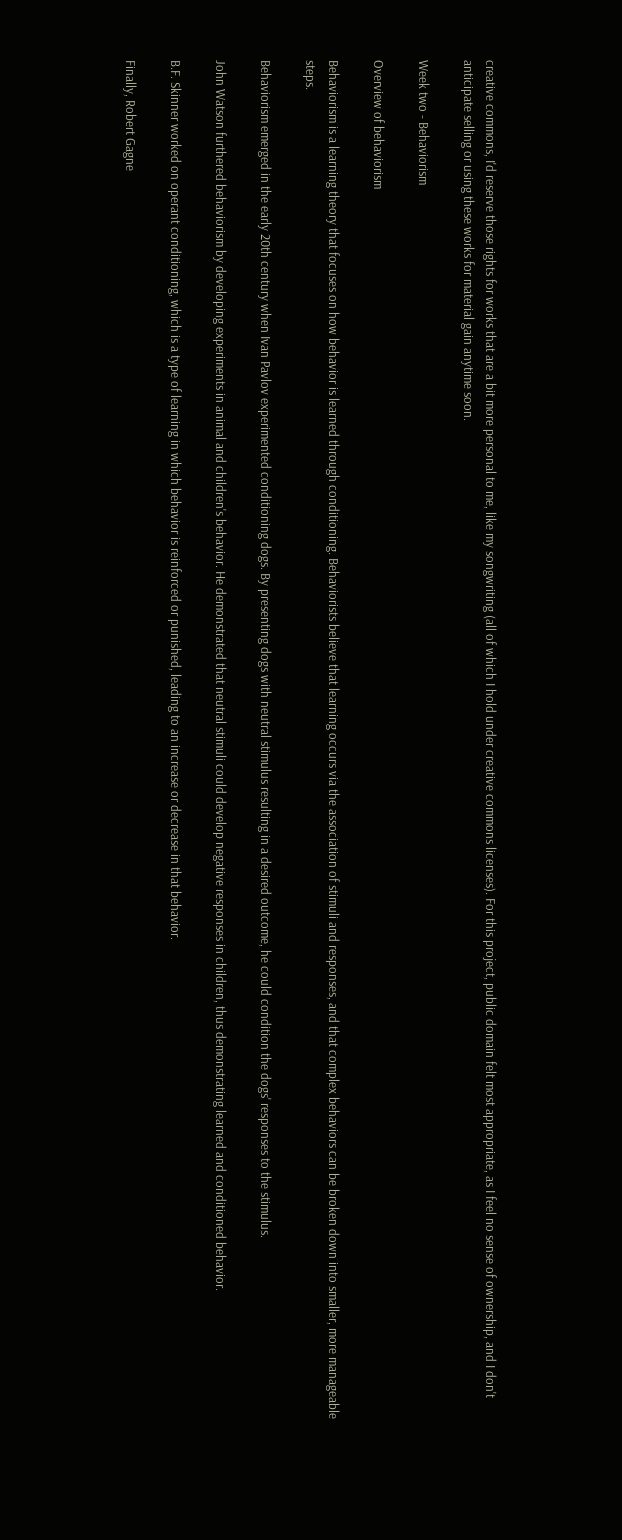creative commons, I'd reserve those rights for works that are a bit more personal to me, like my songwriting (all of which I hold under creative commons licenses). For this project, public domain felt most appropriate, as I feel no sense of ownership, and I don't anticipate selling or using these works for material gain anytime soon.

Week two - Behaviorism

Overview of behaviorism

Behaviorism is a learning theory that focuses on how behavior is learned through conditioning. Behaviorists believe that learning occurs via the association of stimuli and responses, and that complex behaviors can be broken down into smaller, more manageable steps.

Behaviorism emerged in the early 20th century when Ivan Pavlov experimented conditioning dogs. By presenting dogs with neutral stimulus resulting in a desired outcome, he could condition the dogs' responses to the stimulus.

John Watson furthered behaviorism by developing experiments in animal and children's behavior. He demonstrated that neutral stimuli could develop negative responses in children, thus demonstrating learned and conditioned behavior.

B.F. Skinner worked on operant conditioning, which is a type of learning in which behavior is reinforced or punished, leading to an increase or decrease in that behavior.

Finally, Robert Gagne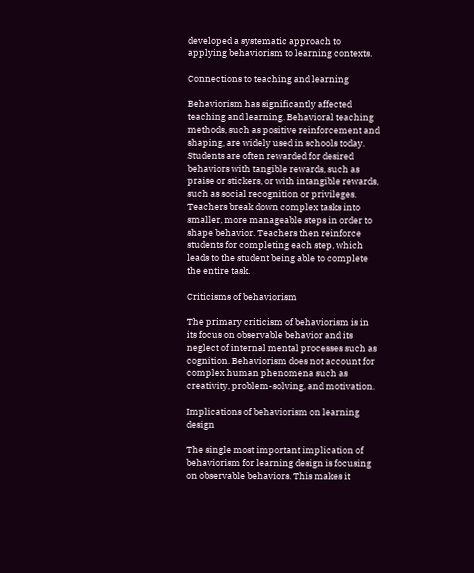developed a systematic approach to applying behaviorism to learning contexts.

Connections to teaching and learning

Behaviorism has significantly affected teaching and learning. Behavioral teaching methods, such as positive reinforcement and shaping, are widely used in schools today. Students are often rewarded for desired behaviors with tangible rewards, such as praise or stickers, or with intangible rewards, such as social recognition or privileges. Teachers break down complex tasks into smaller, more manageable steps in order to shape behavior. Teachers then reinforce students for completing each step, which leads to the student being able to complete the entire task.

Criticisms of behaviorism

The primary criticism of behaviorism is in its focus on observable behavior and its neglect of internal mental processes such as cognition. Behaviorism does not account for complex human phenomena such as creativity, problem-solving, and motivation.

Implications of behaviorism on learning design

The single most important implication of behaviorism for learning design is focusing on observable behaviors. This makes it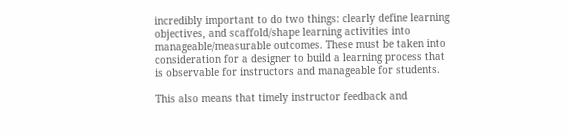incredibly important to do two things: clearly define learning objectives, and scaffold/shape learning activities into manageable/measurable outcomes. These must be taken into consideration for a designer to build a learning process that is observable for instructors and manageable for students.

This also means that timely instructor feedback and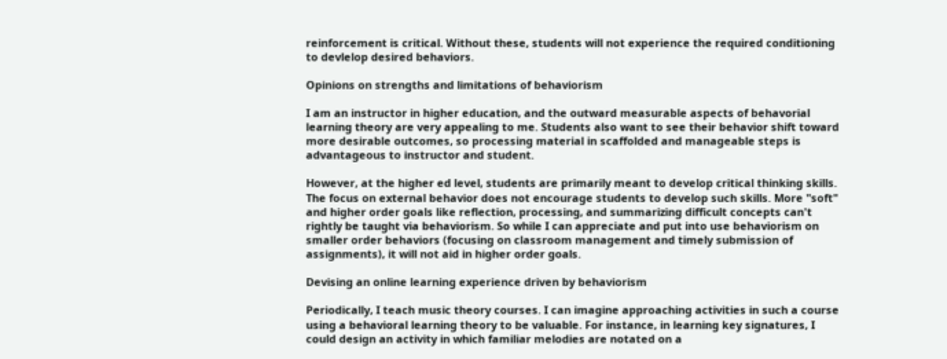reinforcement is critical. Without these, students will not experience the required conditioning to devlelop desired behaviors.

Opinions on strengths and limitations of behaviorism

I am an instructor in higher education, and the outward measurable aspects of behavorial learning theory are very appealing to me. Students also want to see their behavior shift toward more desirable outcomes, so processing material in scaffolded and manageable steps is advantageous to instructor and student.

However, at the higher ed level, students are primarily meant to develop critical thinking skills. The focus on external behavior does not encourage students to develop such skills. More "soft" and higher order goals like reflection, processing, and summarizing difficult concepts can't rightly be taught via behaviorism. So while I can appreciate and put into use behaviorism on smaller order behaviors (focusing on classroom management and timely submission of assignments), it will not aid in higher order goals.

Devising an online learning experience driven by behaviorism

Periodically, I teach music theory courses. I can imagine approaching activities in such a course using a behavioral learning theory to be valuable. For instance, in learning key signatures, I could design an activity in which familiar melodies are notated on a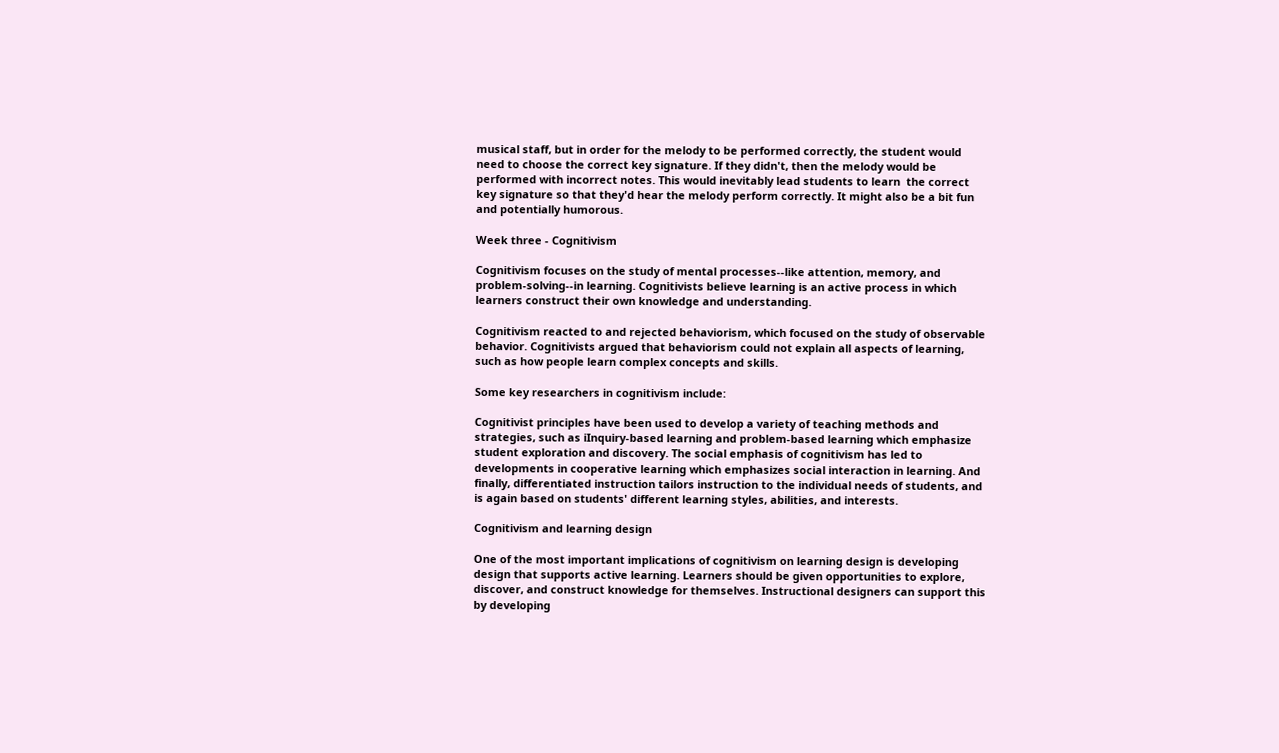musical staff, but in order for the melody to be performed correctly, the student would need to choose the correct key signature. If they didn't, then the melody would be performed with incorrect notes. This would inevitably lead students to learn  the correct key signature so that they'd hear the melody perform correctly. It might also be a bit fun and potentially humorous.

Week three - Cognitivism

Cognitivism focuses on the study of mental processes--like attention, memory, and problem-solving--in learning. Cognitivists believe learning is an active process in which learners construct their own knowledge and understanding.

Cognitivism reacted to and rejected behaviorism, which focused on the study of observable behavior. Cognitivists argued that behaviorism could not explain all aspects of learning, such as how people learn complex concepts and skills.

Some key researchers in cognitivism include:

Cognitivist principles have been used to develop a variety of teaching methods and strategies, such as iInquiry-based learning and problem-based learning which emphasize student exploration and discovery. The social emphasis of cognitivism has led to developments in cooperative learning which emphasizes social interaction in learning. And finally, differentiated instruction tailors instruction to the individual needs of students, and is again based on students' different learning styles, abilities, and interests.

Cognitivism and learning design

One of the most important implications of cognitivism on learning design is developing design that supports active learning. Learners should be given opportunities to explore, discover, and construct knowledge for themselves. Instructional designers can support this by developing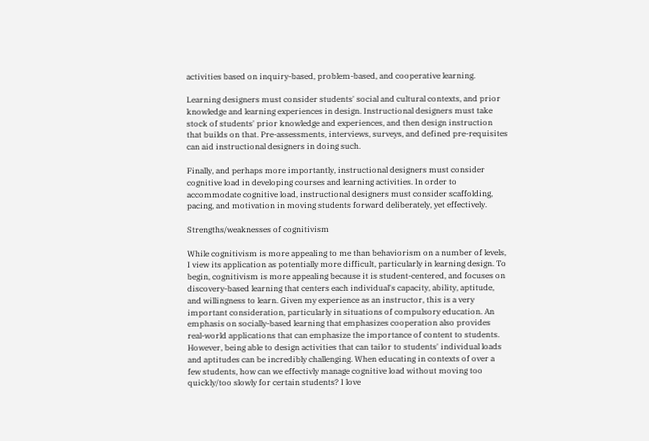activities based on inquiry-based, problem-based, and cooperative learning.

Learning designers must consider students' social and cultural contexts, and prior knowledge and learning experiences in design. Instructional designers must take stock of students' prior knowledge and experiences, and then design instruction that builds on that. Pre-assessments, interviews, surveys, and defined pre-requisites can aid instructional designers in doing such.

Finally, and perhaps more importantly, instructional designers must consider cognitive load in developing courses and learning activities. In order to accommodate cognitive load, instructional designers must consider scaffolding, pacing, and motivation in moving students forward deliberately, yet effectively.

Strengths/weaknesses of cognitivism

While cognitivism is more appealing to me than behaviorism on a number of levels, I view its application as potentially more difficult, particularly in learning design. To begin, cognitivism is more appealing because it is student-centered, and focuses on discovery-based learning that centers each individual's capacity, ability, aptitude, and willingness to learn. Given my experience as an instructor, this is a very important consideration, particularly in situations of compulsory education. An emphasis on socially-based learning that emphasizes cooperation also provides real-world applications that can emphasize the importance of content to students. However, being able to design activities that can tailor to students' individual loads and aptitudes can be incredibly challenging. When educating in contexts of over a few students, how can we effectivly manage cognitive load without moving too quickly/too slowly for certain students? I love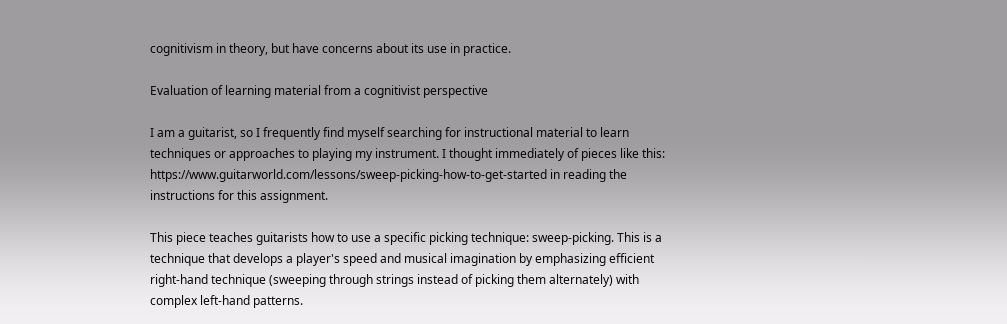cognitivism in theory, but have concerns about its use in practice.

Evaluation of learning material from a cognitivist perspective

I am a guitarist, so I frequently find myself searching for instructional material to learn techniques or approaches to playing my instrument. I thought immediately of pieces like this: https://www.guitarworld.com/lessons/sweep-picking-how-to-get-started in reading the instructions for this assignment.

This piece teaches guitarists how to use a specific picking technique: sweep-picking. This is a technique that develops a player's speed and musical imagination by emphasizing efficient right-hand technique (sweeping through strings instead of picking them alternately) with complex left-hand patterns.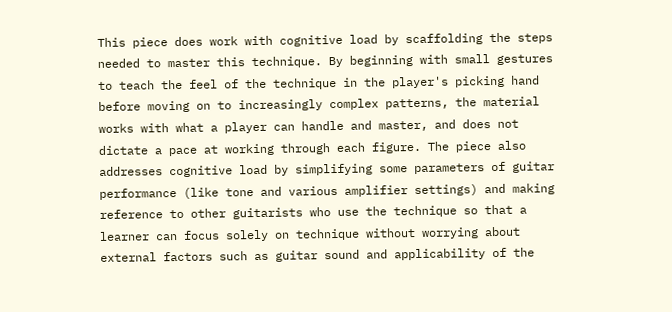This piece does work with cognitive load by scaffolding the steps needed to master this technique. By beginning with small gestures to teach the feel of the technique in the player's picking hand before moving on to increasingly complex patterns, the material works with what a player can handle and master, and does not dictate a pace at working through each figure. The piece also addresses cognitive load by simplifying some parameters of guitar performance (like tone and various amplifier settings) and making reference to other guitarists who use the technique so that a learner can focus solely on technique without worrying about external factors such as guitar sound and applicability of the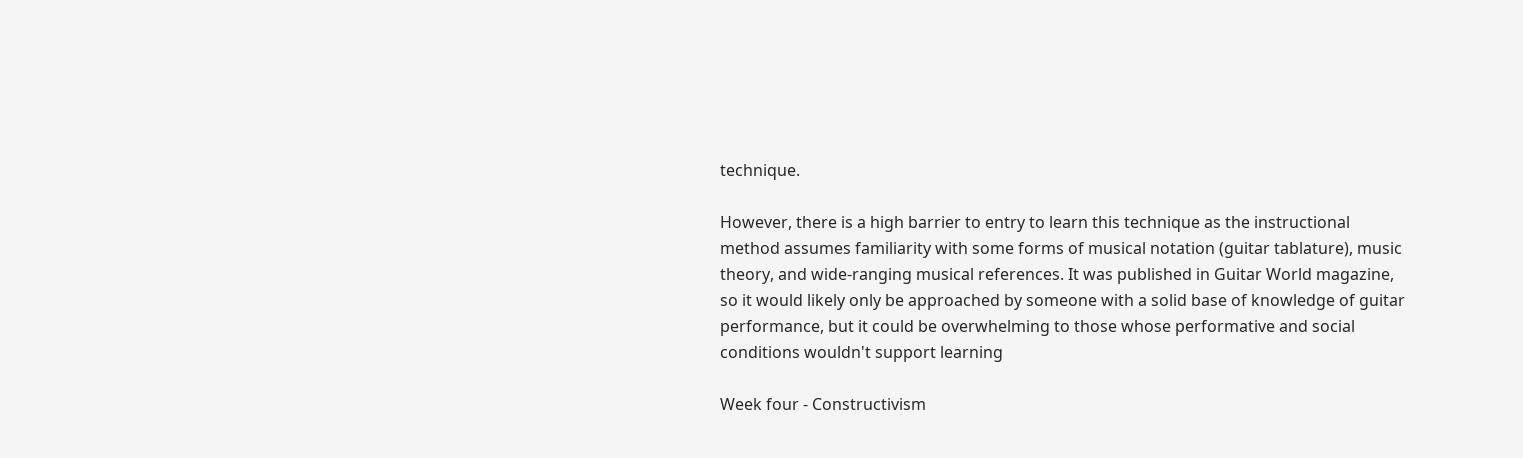technique.

However, there is a high barrier to entry to learn this technique as the instructional method assumes familiarity with some forms of musical notation (guitar tablature), music theory, and wide-ranging musical references. It was published in Guitar World magazine, so it would likely only be approached by someone with a solid base of knowledge of guitar performance, but it could be overwhelming to those whose performative and social conditions wouldn't support learning

Week four - Constructivism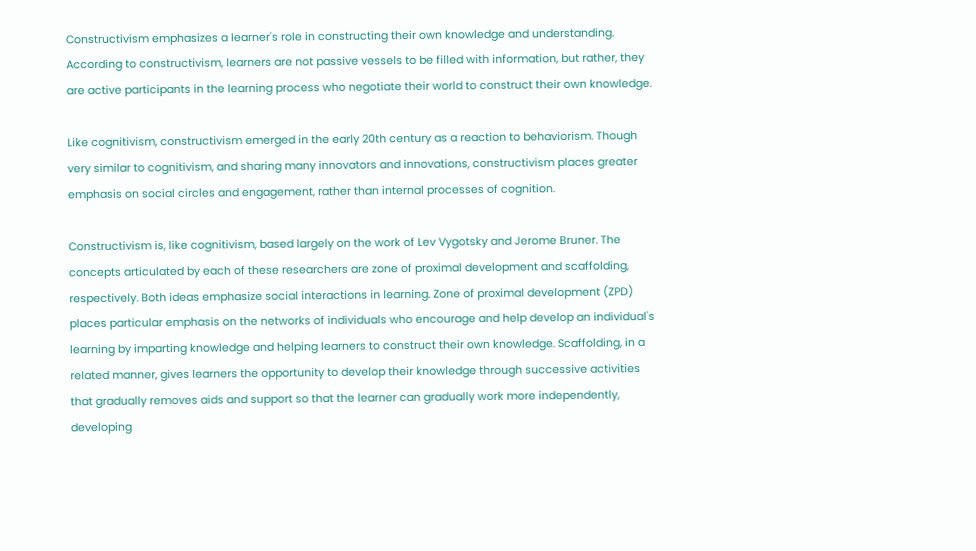Constructivism emphasizes a learner's role in constructing their own knowledge and understanding. According to constructivism, learners are not passive vessels to be filled with information, but rather, they are active participants in the learning process who negotiate their world to construct their own knowledge.

Like cognitivism, constructivism emerged in the early 20th century as a reaction to behaviorism. Though very similar to cognitivism, and sharing many innovators and innovations, constructivism places greater emphasis on social circles and engagement, rather than internal processes of cognition.

Constructivism is, like cognitivism, based largely on the work of Lev Vygotsky and Jerome Bruner. The concepts articulated by each of these researchers are zone of proximal development and scaffolding, respectively. Both ideas emphasize social interactions in learning. Zone of proximal development (ZPD) places particular emphasis on the networks of individuals who encourage and help develop an individual's learning by imparting knowledge and helping learners to construct their own knowledge. Scaffolding, in a related manner, gives learners the opportunity to develop their knowledge through successive activities that gradually removes aids and support so that the learner can gradually work more independently, developing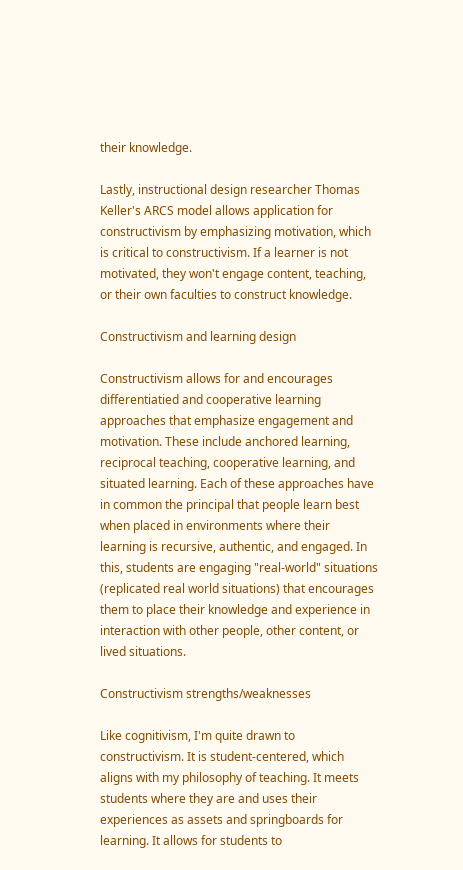their knowledge.

Lastly, instructional design researcher Thomas Keller's ARCS model allows application for constructivism by emphasizing motivation, which is critical to constructivism. If a learner is not motivated, they won't engage content, teaching, or their own faculties to construct knowledge.

Constructivism and learning design

Constructivism allows for and encourages differentiatied and cooperative learning approaches that emphasize engagement and motivation. These include anchored learning, reciprocal teaching, cooperative learning, and situated learning. Each of these approaches have in common the principal that people learn best when placed in environments where their learning is recursive, authentic, and engaged. In this, students are engaging "real-world" situations (replicated real world situations) that encourages them to place their knowledge and experience in interaction with other people, other content, or lived situations.

Constructivism strengths/weaknesses

Like cognitivism, I'm quite drawn to constructivism. It is student-centered, which aligns with my philosophy of teaching. It meets students where they are and uses their experiences as assets and springboards for learning. It allows for students to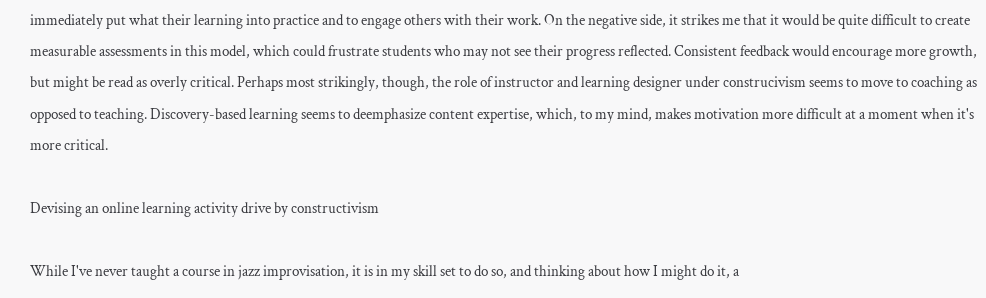immediately put what their learning into practice and to engage others with their work. On the negative side, it strikes me that it would be quite difficult to create measurable assessments in this model, which could frustrate students who may not see their progress reflected. Consistent feedback would encourage more growth, but might be read as overly critical. Perhaps most strikingly, though, the role of instructor and learning designer under construcivism seems to move to coaching as opposed to teaching. Discovery-based learning seems to deemphasize content expertise, which, to my mind, makes motivation more difficult at a moment when it's more critical.

Devising an online learning activity drive by constructivism

While I've never taught a course in jazz improvisation, it is in my skill set to do so, and thinking about how I might do it, a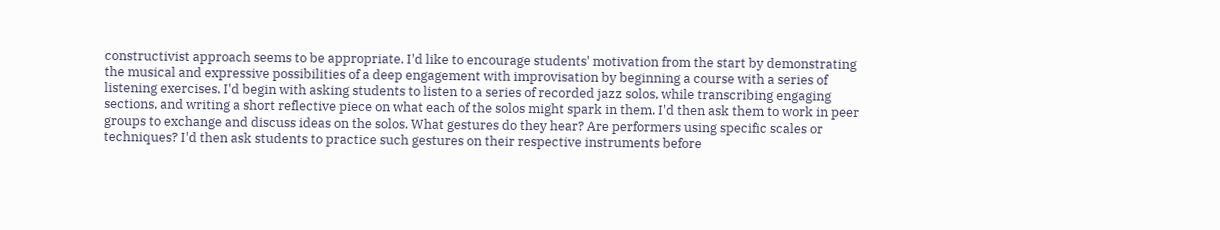constructivist approach seems to be appropriate. I'd like to encourage students' motivation from the start by demonstrating the musical and expressive possibilities of a deep engagement with improvisation by beginning a course with a series of listening exercises. I'd begin with asking students to listen to a series of recorded jazz solos, while transcribing engaging sections, and writing a short reflective piece on what each of the solos might spark in them. I'd then ask them to work in peer groups to exchange and discuss ideas on the solos. What gestures do they hear? Are performers using specific scales or techniques? I'd then ask students to practice such gestures on their respective instruments before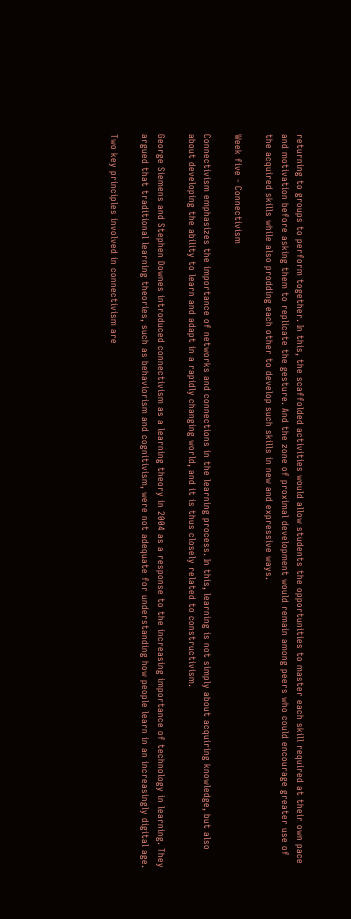returning to groups to perform together. In this, the scaffolded activities would allow students the opportunities to master each skill required at their own pace and motivation before asking them to replicate the gesture. And the zone of proximal development would remain among peers who could encourage greater use of the acquired skills while also prodding each other to develop such skills in new and expressive ways.

Week five - Connectivism

Connectivism emphasizes the importance of networks and connections in the learning process. In this, learning is not simply about acquiring knowledge, but also about developing the ability to learn and adapt in a rapidly changing world, and it is thus closely related to constructivism.

George Siemens and Stephen Downes introduced connectivism as a learning theory in 2004 as a response to the increasing importance of technology in learning. They argued that traditional learning theories, such as behaviorism and cognitivism, were not adequate for understanding how people learn in an increasingly digital age.

Two key principles involved in connectivism are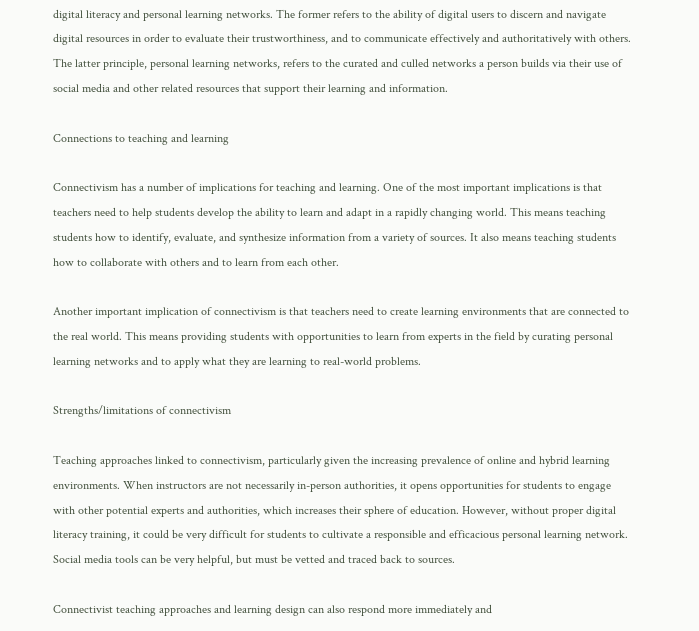digital literacy and personal learning networks. The former refers to the ability of digital users to discern and navigate digital resources in order to evaluate their trustworthiness, and to communicate effectively and authoritatively with others. The latter principle, personal learning networks, refers to the curated and culled networks a person builds via their use of social media and other related resources that support their learning and information.

Connections to teaching and learning

Connectivism has a number of implications for teaching and learning. One of the most important implications is that teachers need to help students develop the ability to learn and adapt in a rapidly changing world. This means teaching students how to identify, evaluate, and synthesize information from a variety of sources. It also means teaching students how to collaborate with others and to learn from each other.

Another important implication of connectivism is that teachers need to create learning environments that are connected to the real world. This means providing students with opportunities to learn from experts in the field by curating personal learning networks and to apply what they are learning to real-world problems.

Strengths/limitations of connectivism

Teaching approaches linked to connectivism, particularly given the increasing prevalence of online and hybrid learning environments. When instructors are not necessarily in-person authorities, it opens opportunities for students to engage with other potential experts and authorities, which increases their sphere of education. However, without proper digital literacy training, it could be very difficult for students to cultivate a responsible and efficacious personal learning network. Social media tools can be very helpful, but must be vetted and traced back to sources.

Connectivist teaching approaches and learning design can also respond more immediately and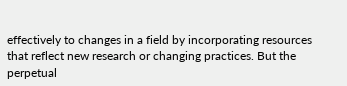effectively to changes in a field by incorporating resources that reflect new research or changing practices. But the perpetual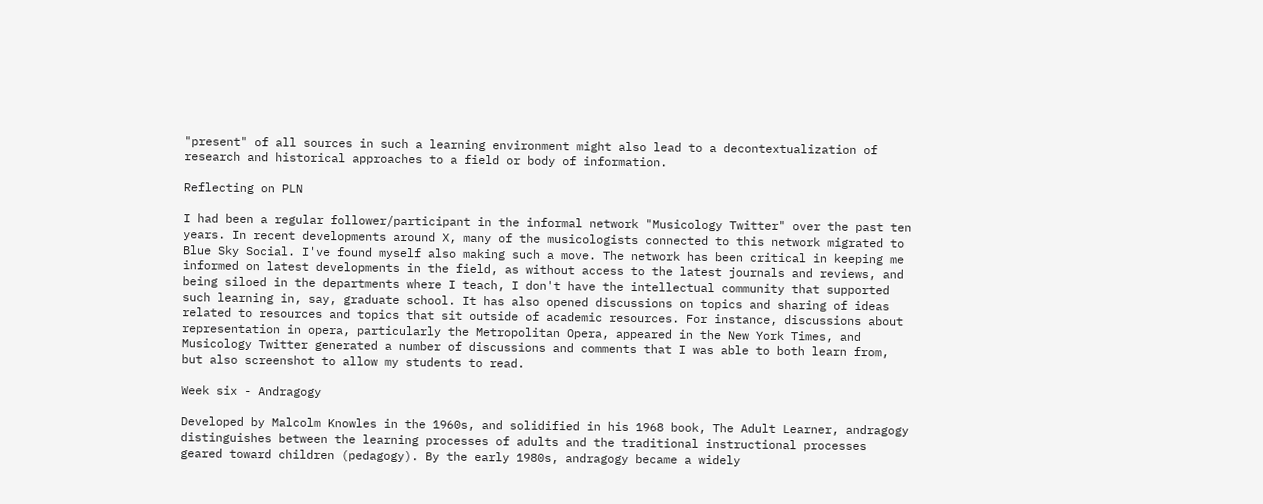"present" of all sources in such a learning environment might also lead to a decontextualization of research and historical approaches to a field or body of information.

Reflecting on PLN

I had been a regular follower/participant in the informal network "Musicology Twitter" over the past ten years. In recent developments around X, many of the musicologists connected to this network migrated to Blue Sky Social. I've found myself also making such a move. The network has been critical in keeping me informed on latest developments in the field, as without access to the latest journals and reviews, and being siloed in the departments where I teach, I don't have the intellectual community that supported such learning in, say, graduate school. It has also opened discussions on topics and sharing of ideas related to resources and topics that sit outside of academic resources. For instance, discussions about representation in opera, particularly the Metropolitan Opera, appeared in the New York Times, and Musicology Twitter generated a number of discussions and comments that I was able to both learn from, but also screenshot to allow my students to read.

Week six - Andragogy

Developed by Malcolm Knowles in the 1960s, and solidified in his 1968 book, The Adult Learner, andragogy distinguishes between the learning processes of adults and the traditional instructional processes geared toward children (pedagogy). By the early 1980s, andragogy became a widely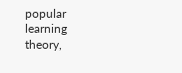popular learning theory,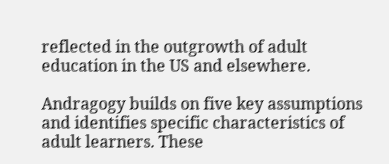reflected in the outgrowth of adult education in the US and elsewhere.

Andragogy builds on five key assumptions and identifies specific characteristics of adult learners. These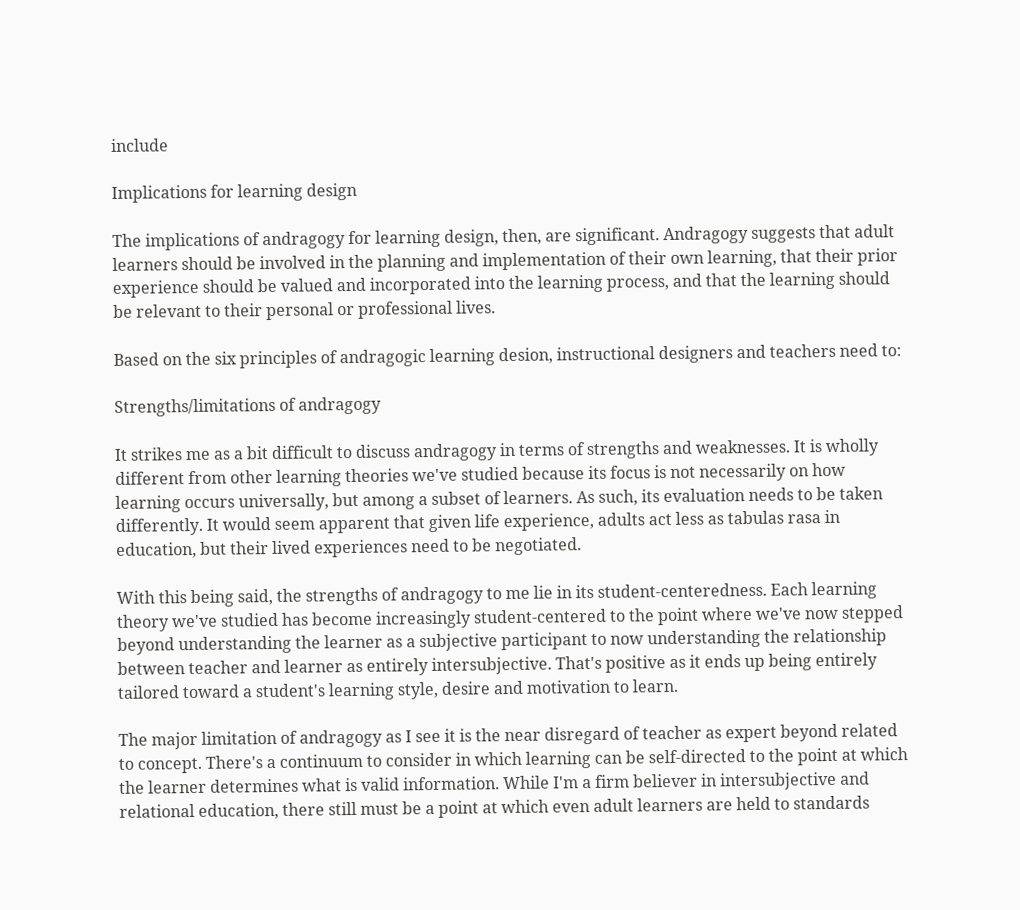include

Implications for learning design

The implications of andragogy for learning design, then, are significant. Andragogy suggests that adult learners should be involved in the planning and implementation of their own learning, that their prior experience should be valued and incorporated into the learning process, and that the learning should be relevant to their personal or professional lives.

Based on the six principles of andragogic learning desion, instructional designers and teachers need to:

Strengths/limitations of andragogy

It strikes me as a bit difficult to discuss andragogy in terms of strengths and weaknesses. It is wholly different from other learning theories we've studied because its focus is not necessarily on how learning occurs universally, but among a subset of learners. As such, its evaluation needs to be taken differently. It would seem apparent that given life experience, adults act less as tabulas rasa in education, but their lived experiences need to be negotiated.

With this being said, the strengths of andragogy to me lie in its student-centeredness. Each learning theory we've studied has become increasingly student-centered to the point where we've now stepped beyond understanding the learner as a subjective participant to now understanding the relationship between teacher and learner as entirely intersubjective. That's positive as it ends up being entirely tailored toward a student's learning style, desire and motivation to learn.

The major limitation of andragogy as I see it is the near disregard of teacher as expert beyond related to concept. There's a continuum to consider in which learning can be self-directed to the point at which the learner determines what is valid information. While I'm a firm believer in intersubjective and relational education, there still must be a point at which even adult learners are held to standards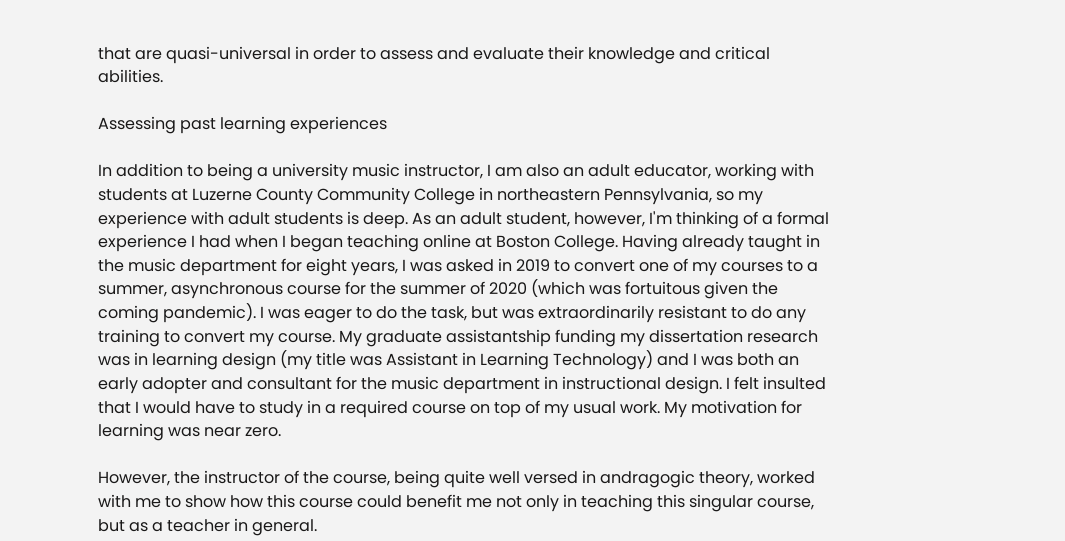that are quasi-universal in order to assess and evaluate their knowledge and critical abilities.

Assessing past learning experiences

In addition to being a university music instructor, I am also an adult educator, working with students at Luzerne County Community College in northeastern Pennsylvania, so my experience with adult students is deep. As an adult student, however, I'm thinking of a formal experience I had when I began teaching online at Boston College. Having already taught in the music department for eight years, I was asked in 2019 to convert one of my courses to a summer, asynchronous course for the summer of 2020 (which was fortuitous given the coming pandemic). I was eager to do the task, but was extraordinarily resistant to do any training to convert my course. My graduate assistantship funding my dissertation research was in learning design (my title was Assistant in Learning Technology) and I was both an early adopter and consultant for the music department in instructional design. I felt insulted that I would have to study in a required course on top of my usual work. My motivation for learning was near zero.

However, the instructor of the course, being quite well versed in andragogic theory, worked with me to show how this course could benefit me not only in teaching this singular course, but as a teacher in general.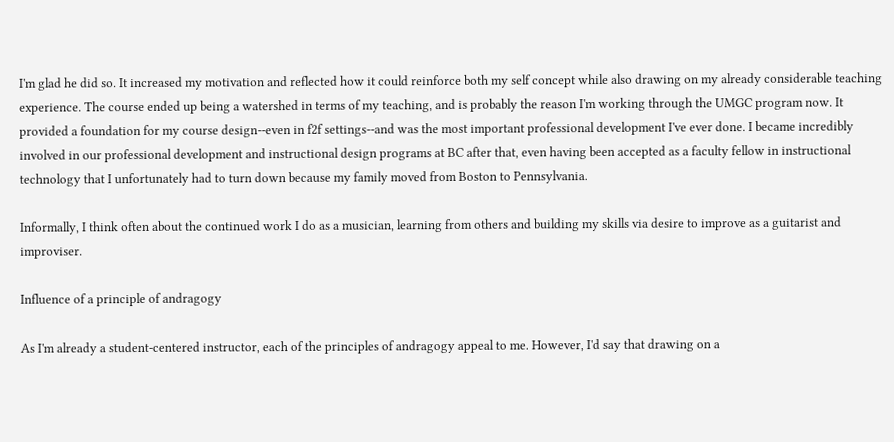I'm glad he did so. It increased my motivation and reflected how it could reinforce both my self concept while also drawing on my already considerable teaching experience. The course ended up being a watershed in terms of my teaching, and is probably the reason I'm working through the UMGC program now. It provided a foundation for my course design--even in f2f settings--and was the most important professional development I've ever done. I became incredibly involved in our professional development and instructional design programs at BC after that, even having been accepted as a faculty fellow in instructional technology that I unfortunately had to turn down because my family moved from Boston to Pennsylvania.

Informally, I think often about the continued work I do as a musician, learning from others and building my skills via desire to improve as a guitarist and improviser.

Influence of a principle of andragogy

As I'm already a student-centered instructor, each of the principles of andragogy appeal to me. However, I'd say that drawing on a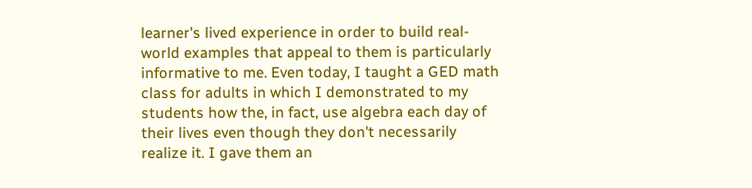learner's lived experience in order to build real-world examples that appeal to them is particularly informative to me. Even today, I taught a GED math class for adults in which I demonstrated to my students how the, in fact, use algebra each day of their lives even though they don't necessarily realize it. I gave them an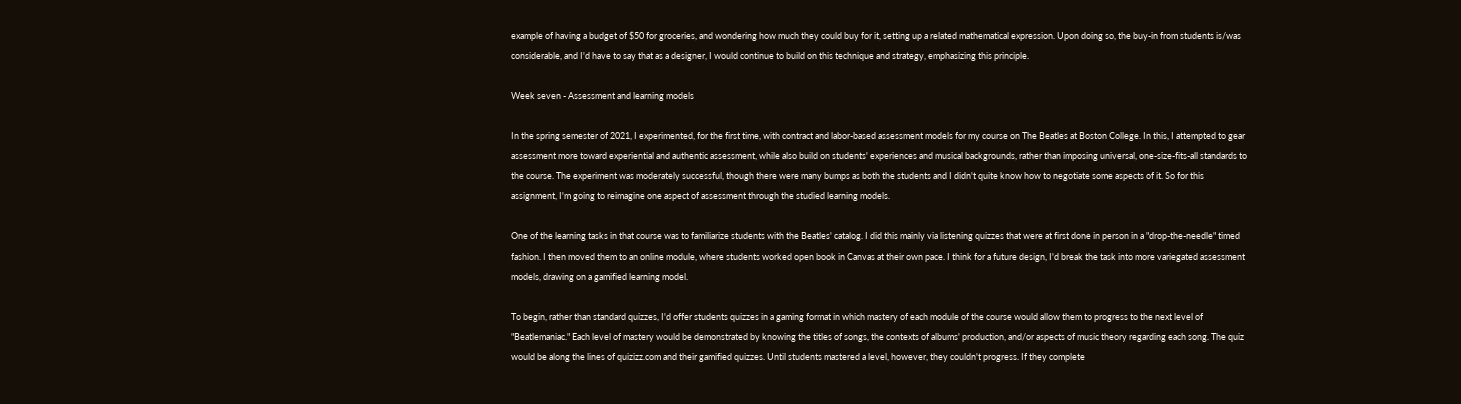example of having a budget of $50 for groceries, and wondering how much they could buy for it, setting up a related mathematical expression. Upon doing so, the buy-in from students is/was considerable, and I'd have to say that as a designer, I would continue to build on this technique and strategy, emphasizing this principle.

Week seven - Assessment and learning models

In the spring semester of 2021, I experimented, for the first time, with contract and labor-based assessment models for my course on The Beatles at Boston College. In this, I attempted to gear assessment more toward experiential and authentic assessment, while also build on students' experiences and musical backgrounds, rather than imposing universal, one-size-fits-all standards to the course. The experiment was moderately successful, though there were many bumps as both the students and I didn't quite know how to negotiate some aspects of it. So for this assignment, I'm going to reimagine one aspect of assessment through the studied learning models.

One of the learning tasks in that course was to familiarize students with the Beatles' catalog. I did this mainly via listening quizzes that were at first done in person in a "drop-the-needle" timed fashion. I then moved them to an online module, where students worked open book in Canvas at their own pace. I think for a future design, I'd break the task into more variegated assessment models, drawing on a gamified learning model.

To begin, rather than standard quizzes, I'd offer students quizzes in a gaming format in which mastery of each module of the course would allow them to progress to the next level of "Beatlemaniac." Each level of mastery would be demonstrated by knowing the titles of songs, the contexts of albums' production, and/or aspects of music theory regarding each song. The quiz would be along the lines of quizizz.com and their gamified quizzes. Until students mastered a level, however, they couldn't progress. If they complete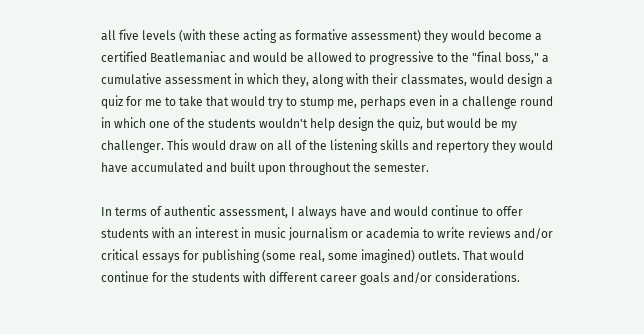all five levels (with these acting as formative assessment) they would become a certified Beatlemaniac and would be allowed to progressive to the "final boss," a cumulative assessment in which they, along with their classmates, would design a quiz for me to take that would try to stump me, perhaps even in a challenge round in which one of the students wouldn't help design the quiz, but would be my challenger. This would draw on all of the listening skills and repertory they would have accumulated and built upon throughout the semester.

In terms of authentic assessment, I always have and would continue to offer students with an interest in music journalism or academia to write reviews and/or critical essays for publishing (some real, some imagined) outlets. That would continue for the students with different career goals and/or considerations.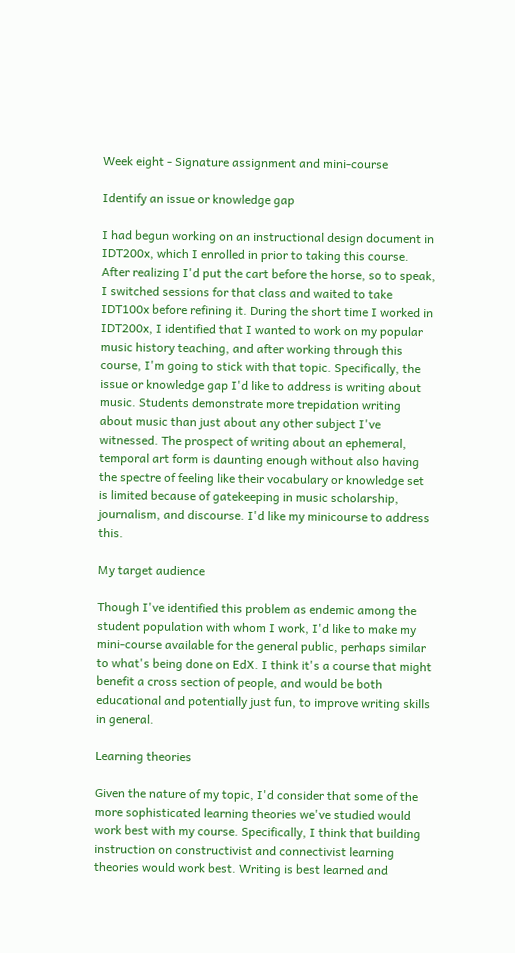Week eight - Signature assignment and mini-course

Identify an issue or knowledge gap

I had begun working on an instructional design document in IDT200x, which I enrolled in prior to taking this course. After realizing I'd put the cart before the horse, so to speak, I switched sessions for that class and waited to take IDT100x before refining it. During the short time I worked in IDT200x, I identified that I wanted to work on my popular music history teaching, and after working through this course, I'm going to stick with that topic. Specifically, the issue or knowledge gap I'd like to address is writing about music. Students demonstrate more trepidation writing about music than just about any other subject I've witnessed. The prospect of writing about an ephemeral, temporal art form is daunting enough without also having the spectre of feeling like their vocabulary or knowledge set is limited because of gatekeeping in music scholarship, journalism, and discourse. I'd like my minicourse to address this.

My target audience

Though I've identified this problem as endemic among the student population with whom I work, I'd like to make my mini-course available for the general public, perhaps similar to what's being done on EdX. I think it's a course that might benefit a cross section of people, and would be both educational and potentially just fun, to improve writing skills in general.

Learning theories

Given the nature of my topic, I'd consider that some of the more sophisticated learning theories we've studied would work best with my course. Specifically, I think that building instruction on constructivist and connectivist learning theories would work best. Writing is best learned and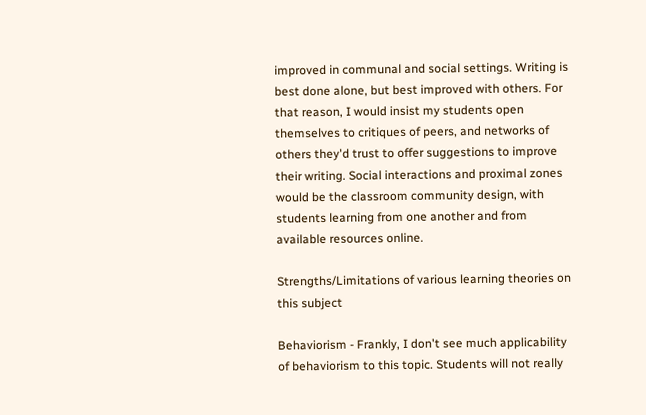improved in communal and social settings. Writing is best done alone, but best improved with others. For that reason, I would insist my students open themselves to critiques of peers, and networks of others they'd trust to offer suggestions to improve their writing. Social interactions and proximal zones would be the classroom community design, with students learning from one another and from available resources online.

Strengths/Limitations of various learning theories on this subject

Behaviorism - Frankly, I don't see much applicability of behaviorism to this topic. Students will not really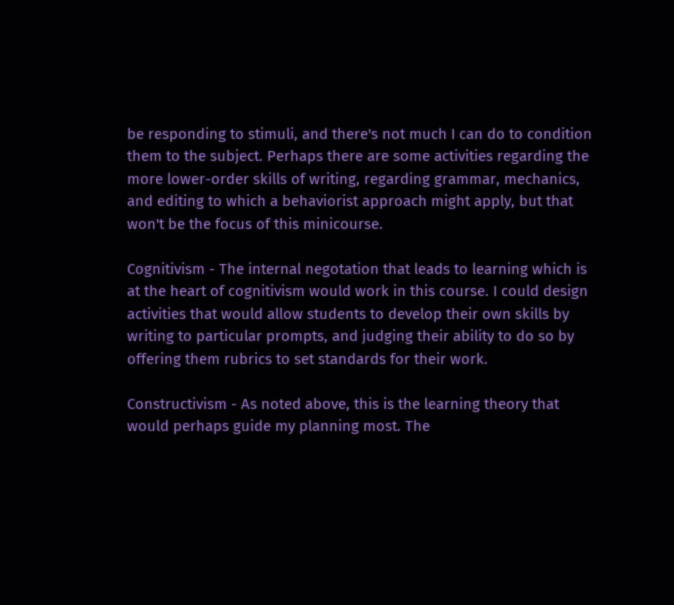be responding to stimuli, and there's not much I can do to condition them to the subject. Perhaps there are some activities regarding the more lower-order skills of writing, regarding grammar, mechanics, and editing to which a behaviorist approach might apply, but that won't be the focus of this minicourse.

Cognitivism - The internal negotation that leads to learning which is at the heart of cognitivism would work in this course. I could design activities that would allow students to develop their own skills by writing to particular prompts, and judging their ability to do so by offering them rubrics to set standards for their work.

Constructivism - As noted above, this is the learning theory that would perhaps guide my planning most. The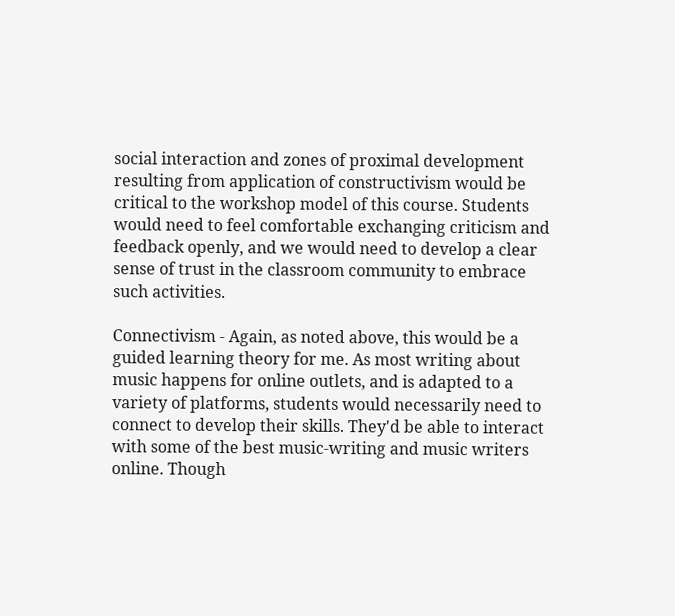social interaction and zones of proximal development resulting from application of constructivism would be critical to the workshop model of this course. Students would need to feel comfortable exchanging criticism and feedback openly, and we would need to develop a clear sense of trust in the classroom community to embrace such activities.

Connectivism - Again, as noted above, this would be a guided learning theory for me. As most writing about music happens for online outlets, and is adapted to a variety of platforms, students would necessarily need to connect to develop their skills. They'd be able to interact with some of the best music-writing and music writers online. Though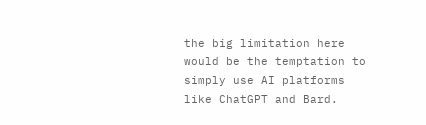the big limitation here would be the temptation to simply use AI platforms like ChatGPT and Bard.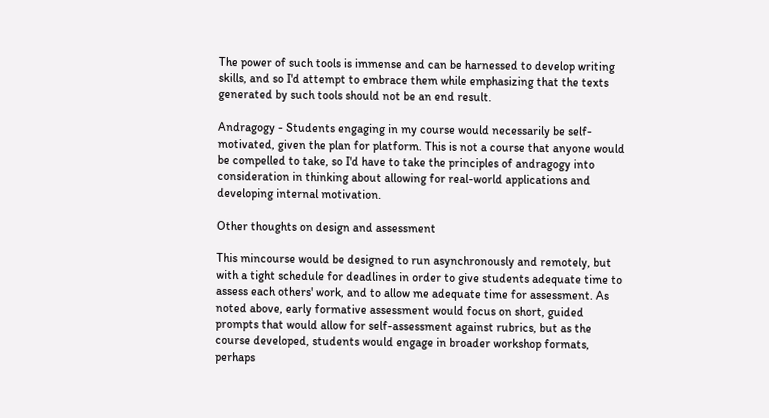The power of such tools is immense and can be harnessed to develop writing skills, and so I'd attempt to embrace them while emphasizing that the texts generated by such tools should not be an end result.

Andragogy - Students engaging in my course would necessarily be self-motivated, given the plan for platform. This is not a course that anyone would be compelled to take, so I'd have to take the principles of andragogy into consideration in thinking about allowing for real-world applications and developing internal motivation.

Other thoughts on design and assessment

This mincourse would be designed to run asynchronously and remotely, but with a tight schedule for deadlines in order to give students adequate time to assess each others' work, and to allow me adequate time for assessment. As noted above, early formative assessment would focus on short, guided prompts that would allow for self-assessment against rubrics, but as the course developed, students would engage in broader workshop formats, perhaps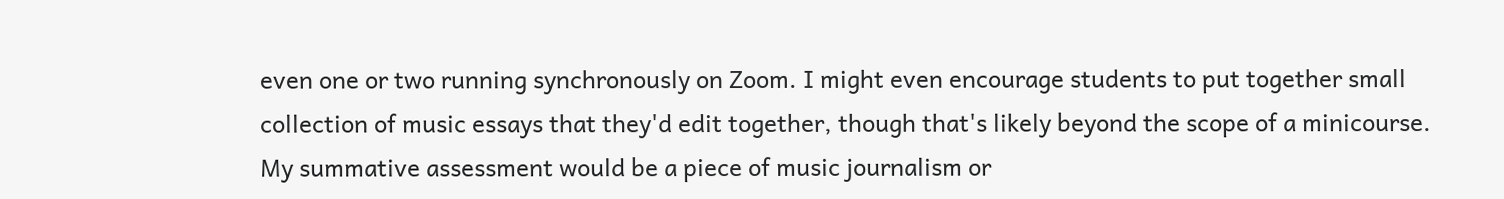even one or two running synchronously on Zoom. I might even encourage students to put together small collection of music essays that they'd edit together, though that's likely beyond the scope of a minicourse. My summative assessment would be a piece of music journalism or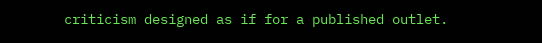criticism designed as if for a published outlet.